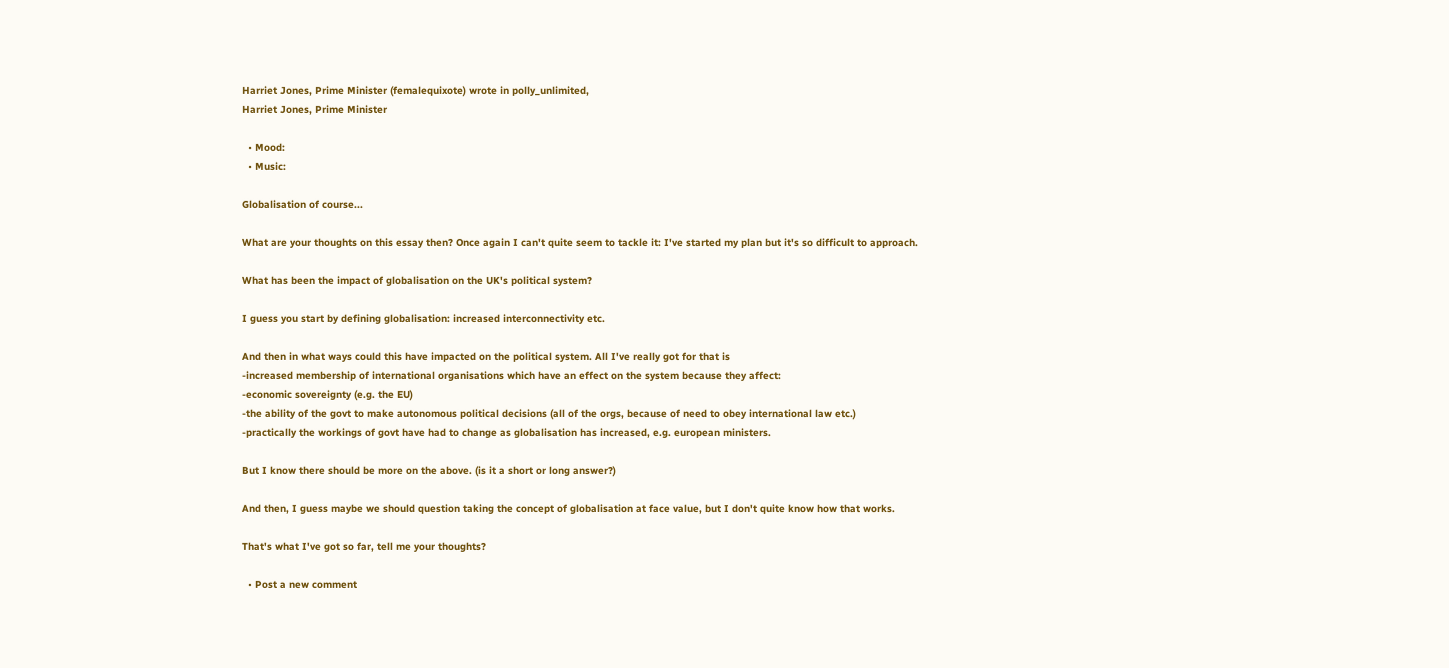Harriet Jones, Prime Minister (femalequixote) wrote in polly_unlimited,
Harriet Jones, Prime Minister

  • Mood:
  • Music:

Globalisation of course...

What are your thoughts on this essay then? Once again I can't quite seem to tackle it: I've started my plan but it's so difficult to approach.

What has been the impact of globalisation on the UK's political system?

I guess you start by defining globalisation: increased interconnectivity etc.

And then in what ways could this have impacted on the political system. All I've really got for that is
-increased membership of international organisations which have an effect on the system because they affect:
-economic sovereignty (e.g. the EU)
-the ability of the govt to make autonomous political decisions (all of the orgs, because of need to obey international law etc.)
-practically the workings of govt have had to change as globalisation has increased, e.g. european ministers.

But I know there should be more on the above. (is it a short or long answer?)

And then, I guess maybe we should question taking the concept of globalisation at face value, but I don't quite know how that works.

That's what I've got so far, tell me your thoughts?

  • Post a new comment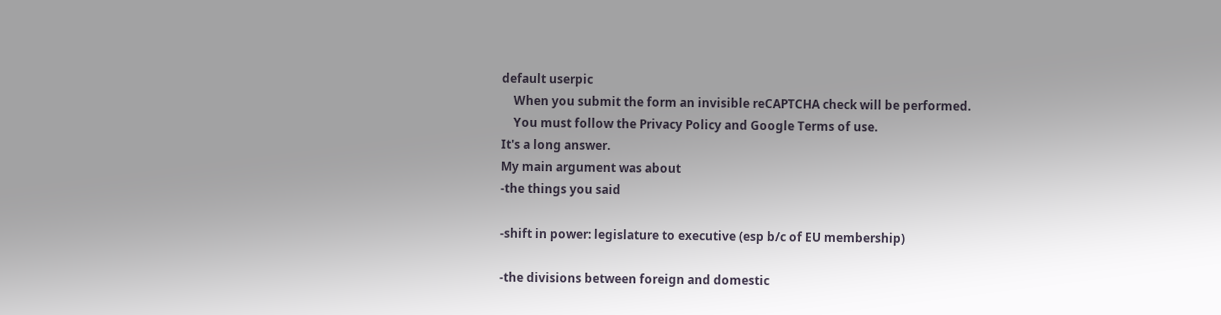default userpic
    When you submit the form an invisible reCAPTCHA check will be performed.
    You must follow the Privacy Policy and Google Terms of use.
It's a long answer.
My main argument was about
-the things you said

-shift in power: legislature to executive (esp b/c of EU membership)

-the divisions between foreign and domestic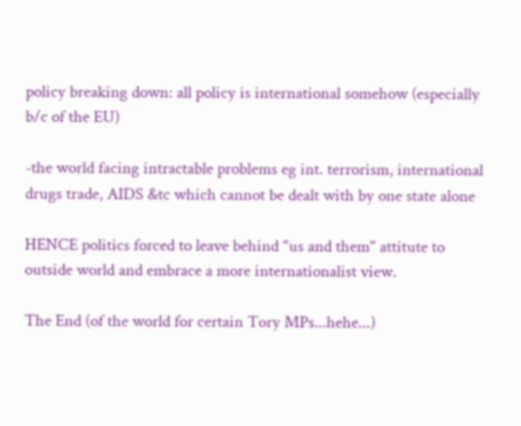policy breaking down: all policy is international somehow (especially b/c of the EU)

-the world facing intractable problems eg int. terrorism, international drugs trade, AIDS &tc which cannot be dealt with by one state alone

HENCE politics forced to leave behind "us and them" attitute to outside world and embrace a more internationalist view.

The End (of the world for certain Tory MPs...hehe...)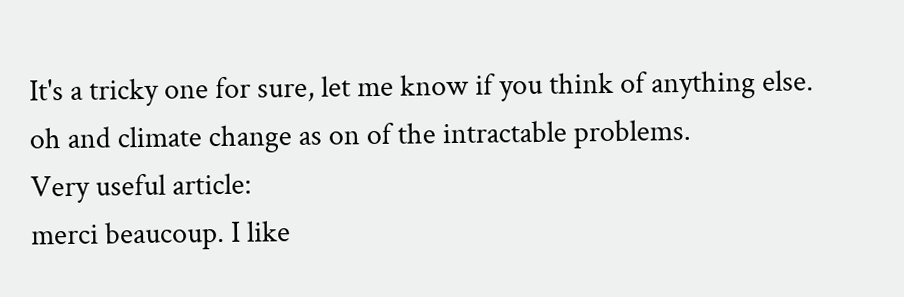It's a tricky one for sure, let me know if you think of anything else.
oh and climate change as on of the intractable problems.
Very useful article:
merci beaucoup. I like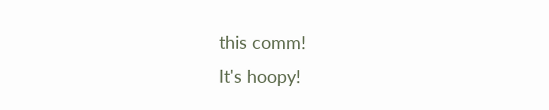this comm!
It's hoopy!